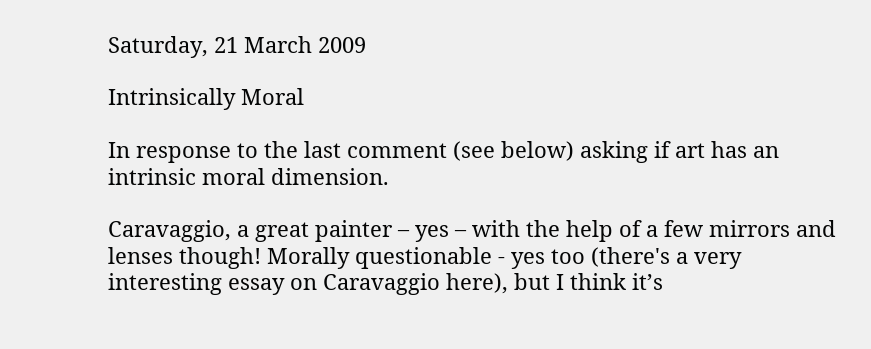Saturday, 21 March 2009

Intrinsically Moral

In response to the last comment (see below) asking if art has an intrinsic moral dimension.

Caravaggio, a great painter – yes – with the help of a few mirrors and lenses though! Morally questionable - yes too (there's a very interesting essay on Caravaggio here), but I think it’s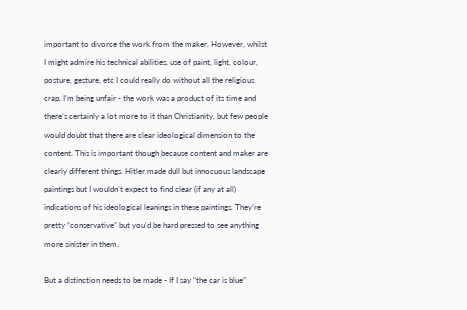important to divorce the work from the maker. However, whilst I might admire his technical abilities, use of paint, light, colour, posture, gesture, etc I could really do without all the religious crap. I’m being unfair - the work was a product of its time and there’s certainly a lot more to it than Christianity, but few people would doubt that there are clear ideological dimension to the content. This is important though because content and maker are clearly different things. Hitler made dull but innocuous landscape paintings but I wouldn’t expect to find clear (if any at all) indications of his ideological leanings in these paintings. They’re pretty “conservative” but you’d be hard pressed to see anything more sinister in them.

But a distinction needs to be made - If I say “the car is blue”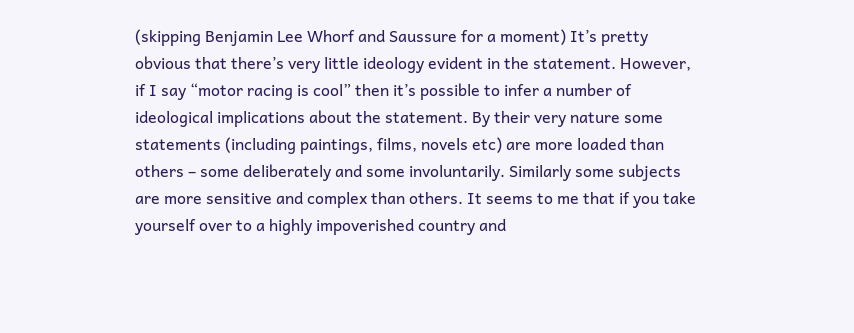(skipping Benjamin Lee Whorf and Saussure for a moment) It’s pretty obvious that there’s very little ideology evident in the statement. However, if I say “motor racing is cool” then it’s possible to infer a number of ideological implications about the statement. By their very nature some statements (including paintings, films, novels etc) are more loaded than others – some deliberately and some involuntarily. Similarly some subjects are more sensitive and complex than others. It seems to me that if you take yourself over to a highly impoverished country and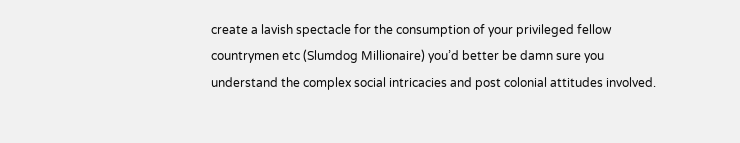create a lavish spectacle for the consumption of your privileged fellow countrymen etc (Slumdog Millionaire) you’d better be damn sure you understand the complex social intricacies and post colonial attitudes involved.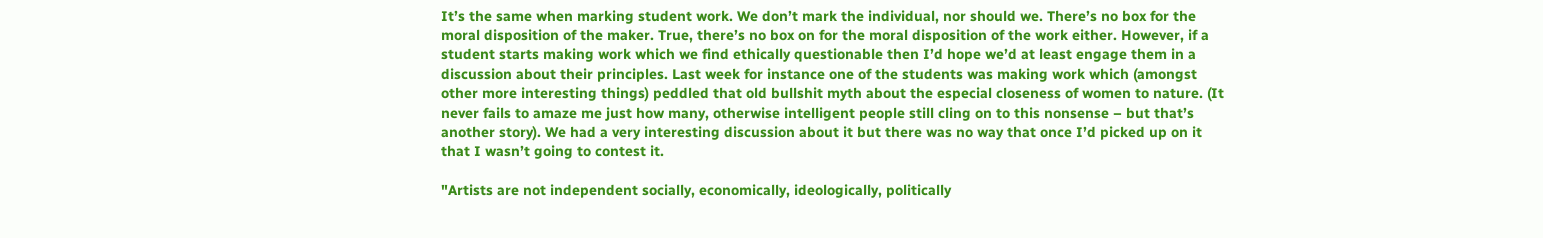It’s the same when marking student work. We don’t mark the individual, nor should we. There’s no box for the moral disposition of the maker. True, there’s no box on for the moral disposition of the work either. However, if a student starts making work which we find ethically questionable then I’d hope we’d at least engage them in a discussion about their principles. Last week for instance one of the students was making work which (amongst other more interesting things) peddled that old bullshit myth about the especial closeness of women to nature. (It never fails to amaze me just how many, otherwise intelligent people still cling on to this nonsense – but that’s another story). We had a very interesting discussion about it but there was no way that once I’d picked up on it that I wasn’t going to contest it.

"Artists are not independent socially, economically, ideologically, politically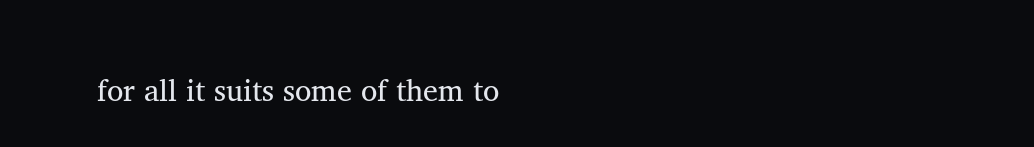for all it suits some of them to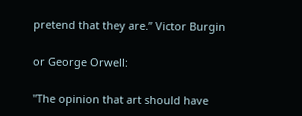pretend that they are.” Victor Burgin

or George Orwell:

"The opinion that art should have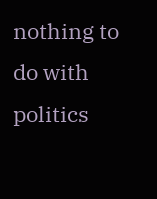nothing to do with politics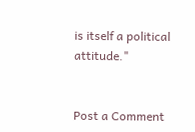is itself a political attitude."


Post a Comment